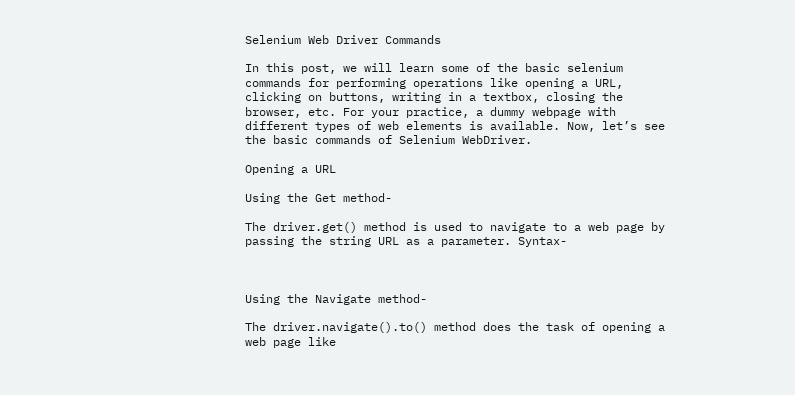Selenium Web Driver Commands

In this post, we will learn some of the basic selenium commands for performing operations like opening a URL, clicking on buttons, writing in a textbox, closing the browser, etc. For your practice, a dummy webpage with different types of web elements is available. Now, let’s see the basic commands of Selenium WebDriver.

Opening a URL

Using the Get method-

The driver.get() method is used to navigate to a web page by passing the string URL as a parameter. Syntax-



Using the Navigate method-

The driver.navigate().to() method does the task of opening a web page like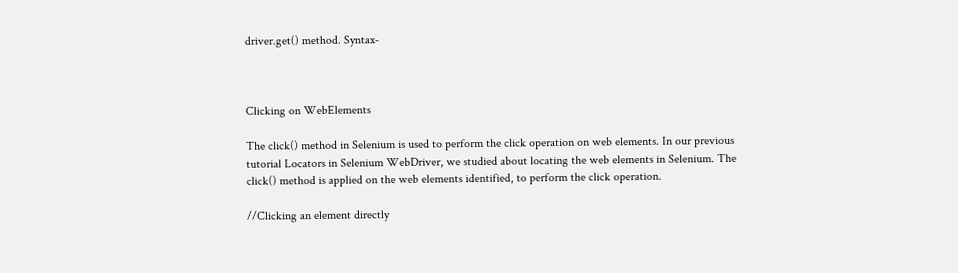driver.get() method. Syntax-



Clicking on WebElements

The click() method in Selenium is used to perform the click operation on web elements. In our previous tutorial Locators in Selenium WebDriver, we studied about locating the web elements in Selenium. The click() method is applied on the web elements identified, to perform the click operation.

//Clicking an element directly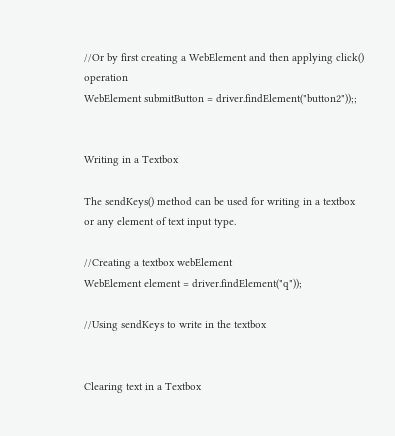//Or by first creating a WebElement and then applying click() operation
WebElement submitButton = driver.findElement("button2"));;


Writing in a Textbox

The sendKeys() method can be used for writing in a textbox or any element of text input type.

//Creating a textbox webElement
WebElement element = driver.findElement("q"));

//Using sendKeys to write in the textbox


Clearing text in a Textbox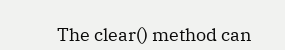The clear() method can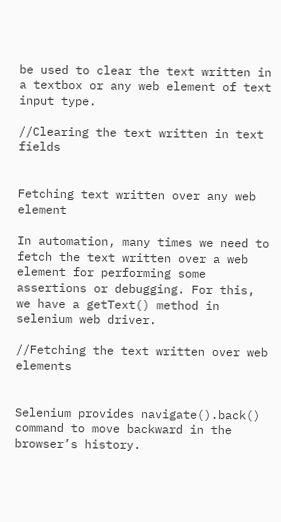be used to clear the text written in a textbox or any web element of text input type.

//Clearing the text written in text fields


Fetching text written over any web element

In automation, many times we need to fetch the text written over a web element for performing some assertions or debugging. For this, we have a getText() method in selenium web driver.

//Fetching the text written over web elements


Selenium provides navigate().back() command to move backward in the browser’s history.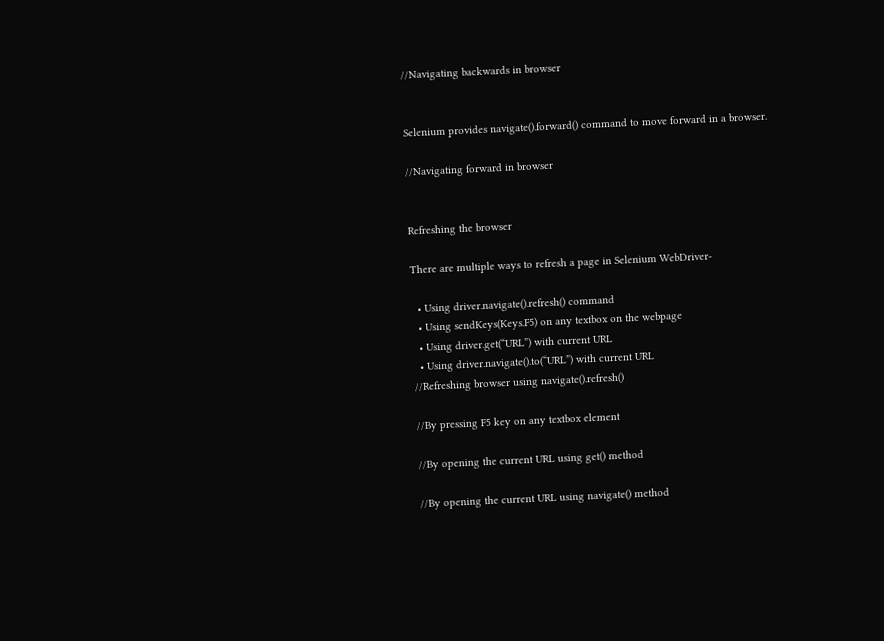//Navigating backwards in browser


Selenium provides navigate().forward() command to move forward in a browser.

//Navigating forward in browser


Refreshing the browser

There are multiple ways to refresh a page in Selenium WebDriver-

  • Using driver.navigate().refresh() command
  • Using sendKeys(Keys.F5) on any textbox on the webpage
  • Using driver.get(“URL”) with current URL
  • Using driver.navigate().to(“URL”) with current URL
//Refreshing browser using navigate().refresh()

//By pressing F5 key on any textbox element

//By opening the current URL using get() method

//By opening the current URL using navigate() method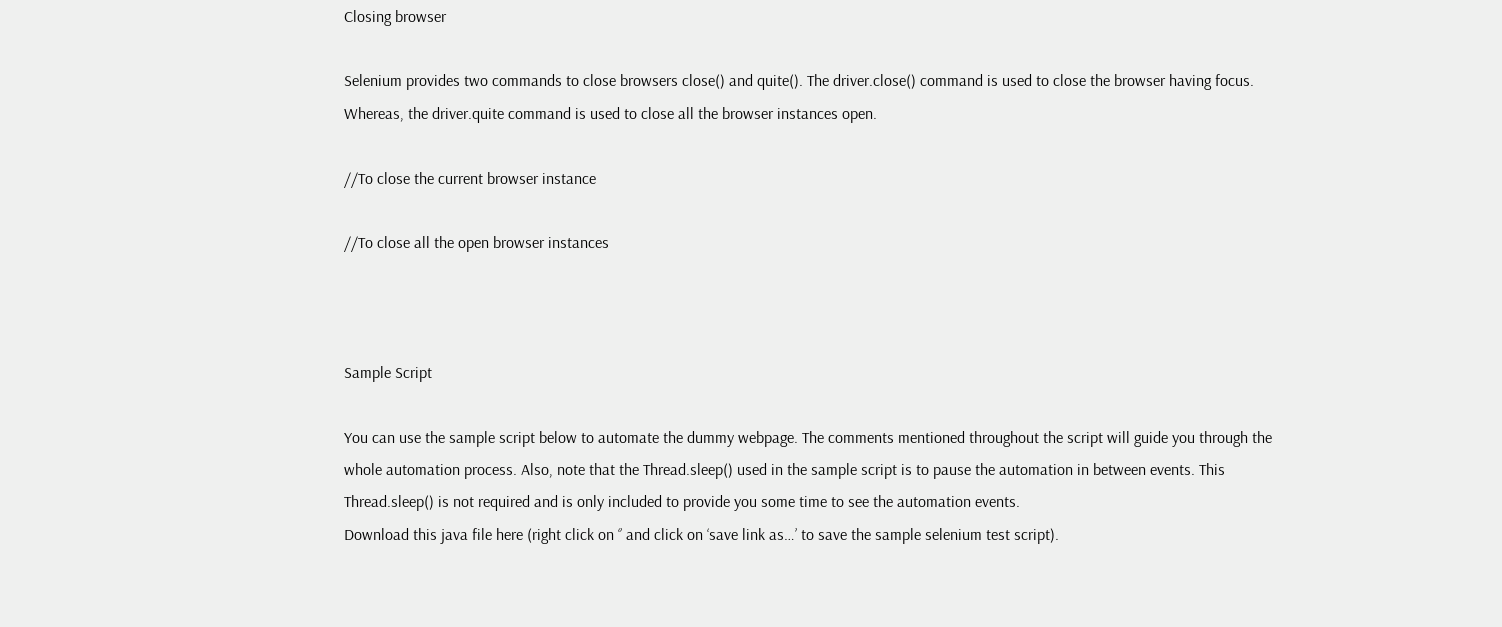Closing browser

Selenium provides two commands to close browsers close() and quite(). The driver.close() command is used to close the browser having focus. Whereas, the driver.quite command is used to close all the browser instances open.

//To close the current browser instance

//To close all the open browser instances



Sample Script

You can use the sample script below to automate the dummy webpage. The comments mentioned throughout the script will guide you through the whole automation process. Also, note that the Thread.sleep() used in the sample script is to pause the automation in between events. This Thread.sleep() is not required and is only included to provide you some time to see the automation events.
Download this java file here (right click on ‘’ and click on ‘save link as…’ to save the sample selenium test script).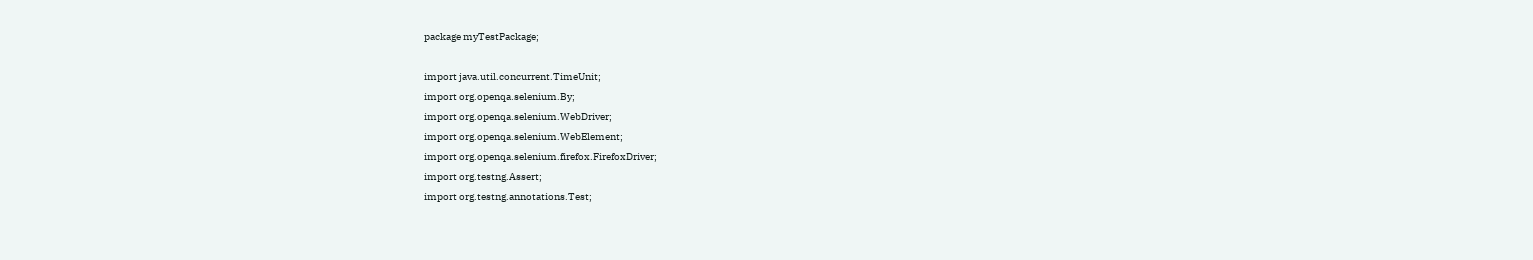package myTestPackage;

import java.util.concurrent.TimeUnit;
import org.openqa.selenium.By;
import org.openqa.selenium.WebDriver;
import org.openqa.selenium.WebElement;
import org.openqa.selenium.firefox.FirefoxDriver;
import org.testng.Assert;
import org.testng.annotations.Test;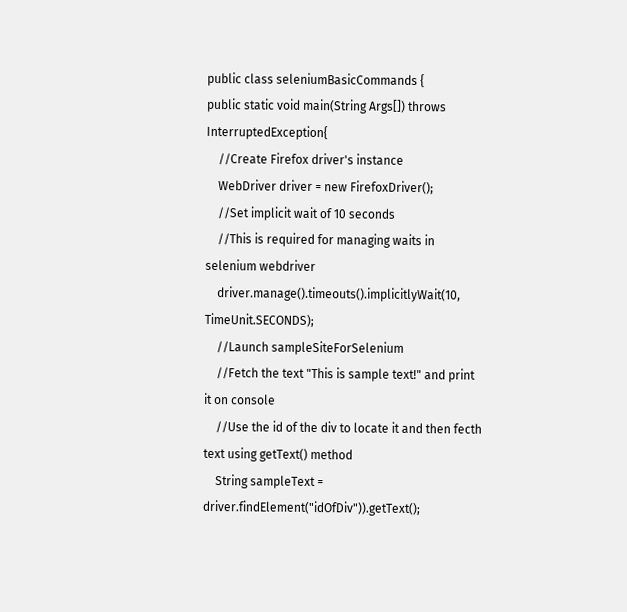public class seleniumBasicCommands {
public static void main(String Args[]) throws InterruptedException{
    //Create Firefox driver's instance
    WebDriver driver = new FirefoxDriver();
    //Set implicit wait of 10 seconds
    //This is required for managing waits in selenium webdriver
    driver.manage().timeouts().implicitlyWait(10, TimeUnit.SECONDS);
    //Launch sampleSiteForSelenium
    //Fetch the text "This is sample text!" and print it on console
    //Use the id of the div to locate it and then fecth text using getText() method
    String sampleText = driver.findElement("idOfDiv")).getText();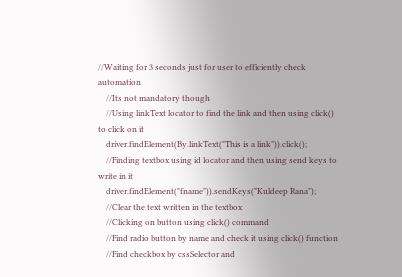//Waiting for 3 seconds just for user to efficiently check automation
    //Its not mandatory though
    //Using linkText locator to find the link and then using click() to click on it
    driver.findElement(By.linkText("This is a link")).click();
    //Finding textbox using id locator and then using send keys to write in it
    driver.findElement("fname")).sendKeys("Kuldeep Rana");
    //Clear the text written in the textbox
    //Clicking on button using click() command
    //Find radio button by name and check it using click() function
    //Find checkbox by cssSelector and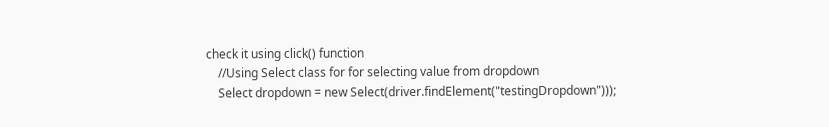check it using click() function
    //Using Select class for for selecting value from dropdown
    Select dropdown = new Select(driver.findElement("testingDropdown")));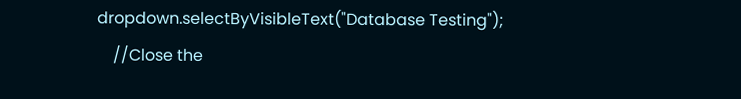dropdown.selectByVisibleText("Database Testing");
    //Close the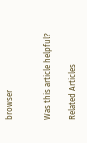browser


Was this article helpful?

Related Articles